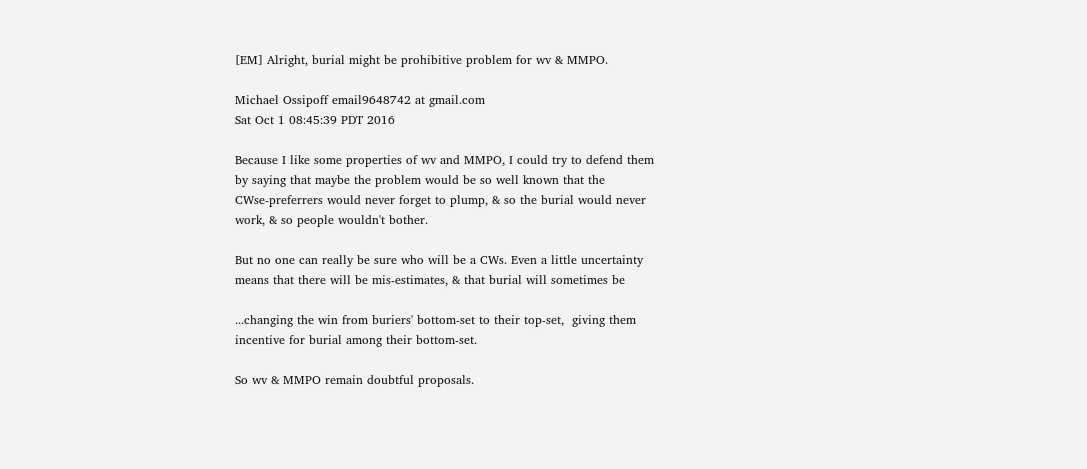[EM] Alright, burial might be prohibitive problem for wv & MMPO.

Michael Ossipoff email9648742 at gmail.com
Sat Oct 1 08:45:39 PDT 2016

Because I like some properties of wv and MMPO, I could try to defend them
by saying that maybe the problem would be so well known that the
CWse-preferrers would never forget to plump, & so the burial would never
work, & so people wouldn't bother.

But no one can really be sure who will be a CWs. Even a little uncertainty
means that there will be mis-estimates, & that burial will sometimes be

...changing the win from buriers' bottom-set to their top-set,  giving them
incentive for burial among their bottom-set.

So wv & MMPO remain doubtful proposals.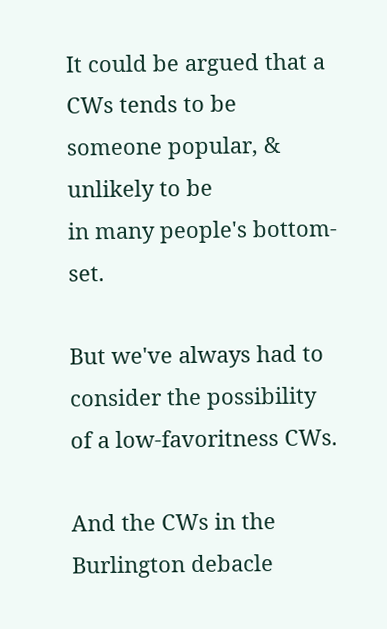It could be argued that a CWs tends to be someone popular, & unlikely to be
in many people's bottom-set.

But we've always had to consider the possibility of a low-favoritness CWs.

And the CWs in the Burlington debacle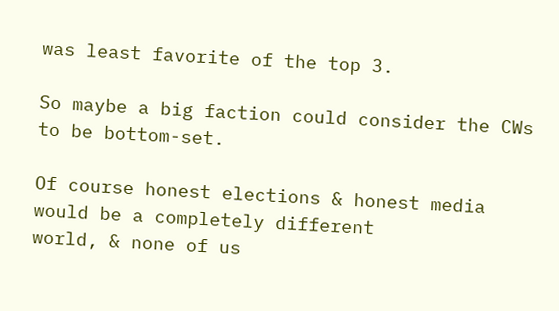was least favorite of the top 3.

So maybe a big faction could consider the CWs to be bottom-set.

Of course honest elections & honest media would be a completely different
world, & none of us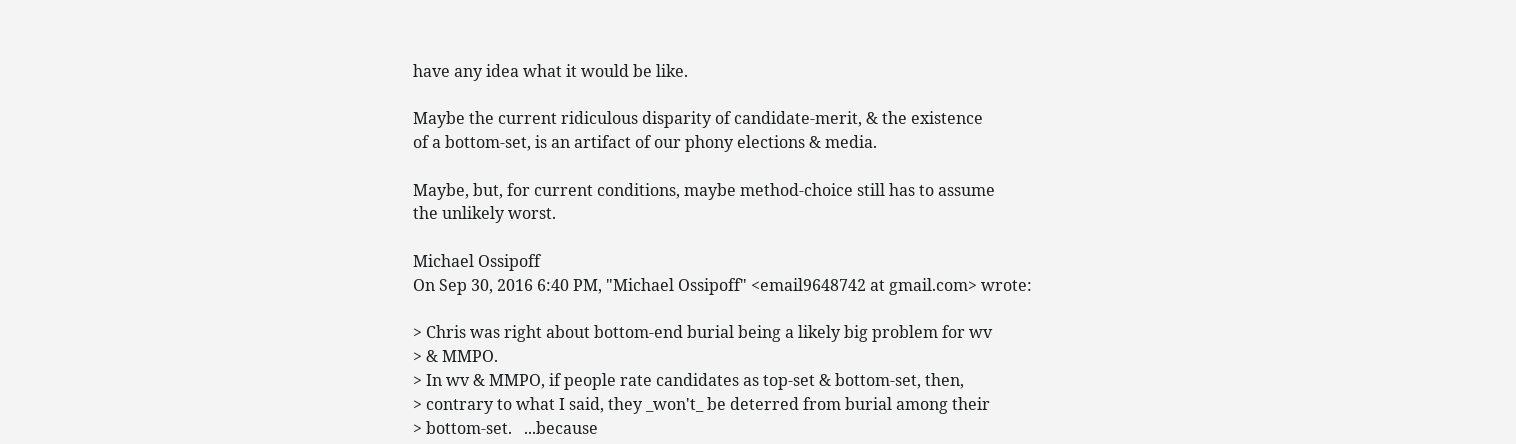have any idea what it would be like.

Maybe the current ridiculous disparity of candidate-merit, & the existence
of a bottom-set, is an artifact of our phony elections & media.

Maybe, but, for current conditions, maybe method-choice still has to assume
the unlikely worst.

Michael Ossipoff
On Sep 30, 2016 6:40 PM, "Michael Ossipoff" <email9648742 at gmail.com> wrote:

> Chris was right about bottom-end burial being a likely big problem for wv
> & MMPO.
> In wv & MMPO, if people rate candidates as top-set & bottom-set, then,
> contrary to what I said, they _won't_ be deterred from burial among their
> bottom-set.   ...because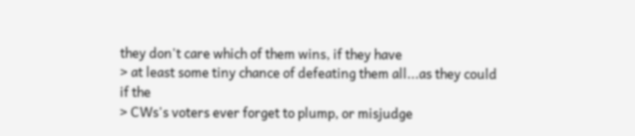they don't care which of them wins, if they have
> at least some tiny chance of defeating them all...as they could if the
> CWs's voters ever forget to plump, or misjudge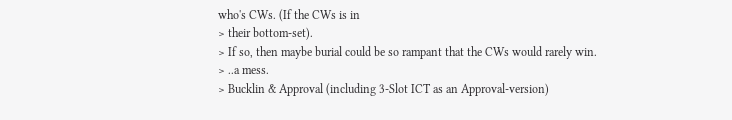who's CWs. (If the CWs is in
> their bottom-set).
> If so, then maybe burial could be so rampant that the CWs would rarely win.
> ..a mess.
> Bucklin & Approval (including 3-Slot ICT as an Approval-version)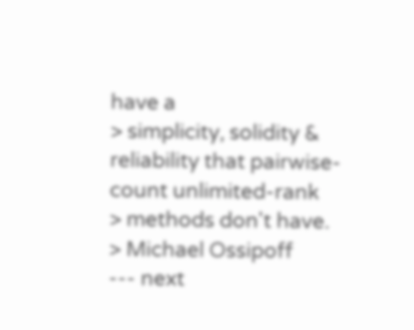have a
> simplicity, solidity & reliability that pairwise-count unlimited-rank
> methods don't have.
> Michael Ossipoff
--- next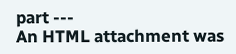part ---
An HTML attachment was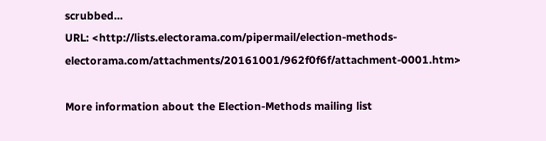scrubbed...
URL: <http://lists.electorama.com/pipermail/election-methods-electorama.com/attachments/20161001/962f0f6f/attachment-0001.htm>

More information about the Election-Methods mailing list